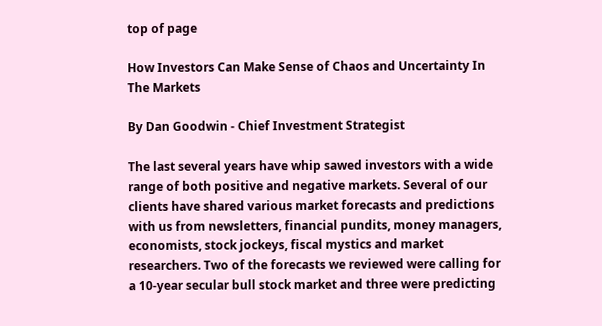top of page

How Investors Can Make Sense of Chaos and Uncertainty In The Markets

By Dan Goodwin - Chief Investment Strategist

The last several years have whip sawed investors with a wide range of both positive and negative markets. Several of our clients have shared various market forecasts and predictions with us from newsletters, financial pundits, money managers, economists, stock jockeys, fiscal mystics and market researchers. Two of the forecasts we reviewed were calling for a 10-year secular bull stock market and three were predicting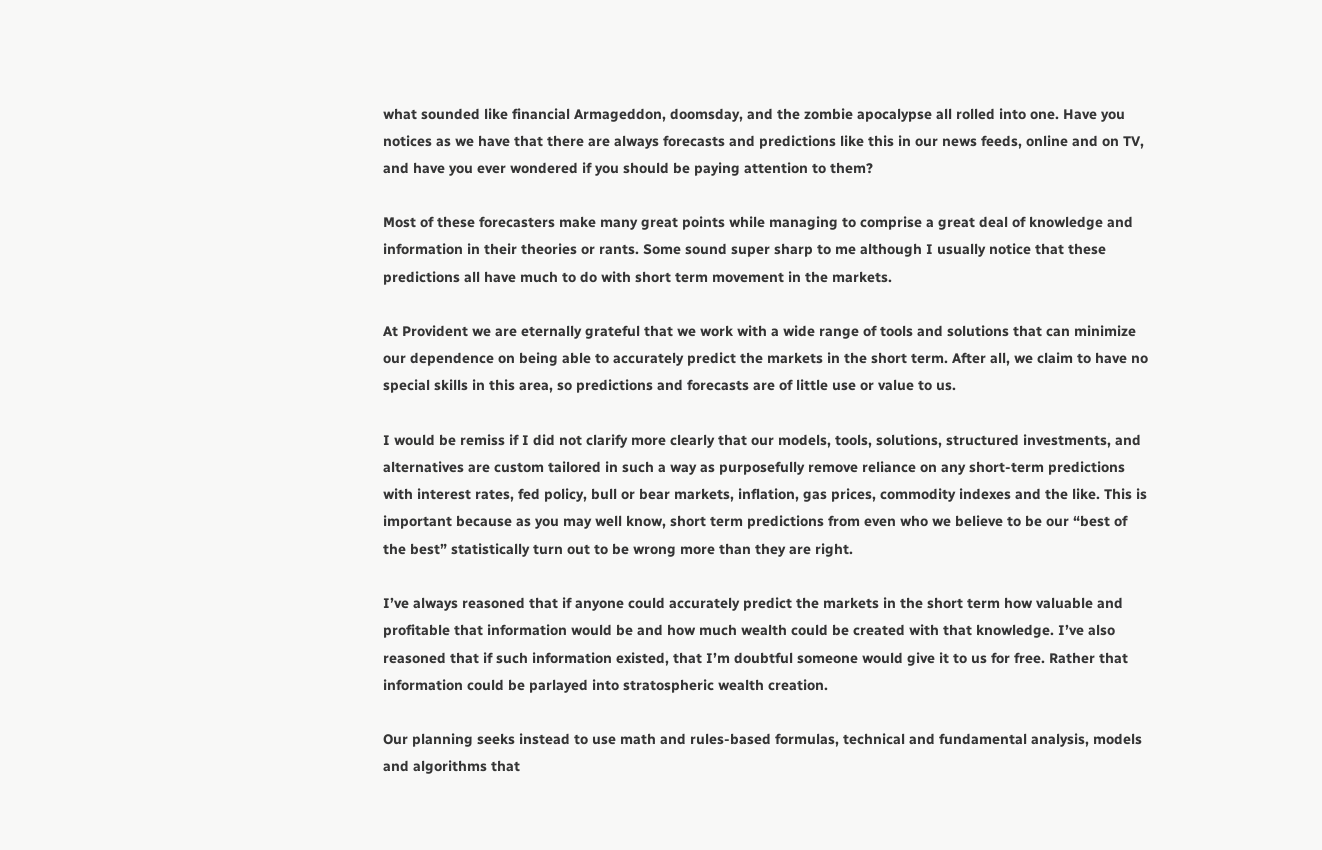what sounded like financial Armageddon, doomsday, and the zombie apocalypse all rolled into one. Have you notices as we have that there are always forecasts and predictions like this in our news feeds, online and on TV, and have you ever wondered if you should be paying attention to them?

Most of these forecasters make many great points while managing to comprise a great deal of knowledge and information in their theories or rants. Some sound super sharp to me although I usually notice that these predictions all have much to do with short term movement in the markets.

At Provident we are eternally grateful that we work with a wide range of tools and solutions that can minimize our dependence on being able to accurately predict the markets in the short term. After all, we claim to have no special skills in this area, so predictions and forecasts are of little use or value to us.

I would be remiss if I did not clarify more clearly that our models, tools, solutions, structured investments, and alternatives are custom tailored in such a way as purposefully remove reliance on any short-term predictions with interest rates, fed policy, bull or bear markets, inflation, gas prices, commodity indexes and the like. This is important because as you may well know, short term predictions from even who we believe to be our “best of the best” statistically turn out to be wrong more than they are right.

I’ve always reasoned that if anyone could accurately predict the markets in the short term how valuable and profitable that information would be and how much wealth could be created with that knowledge. I’ve also reasoned that if such information existed, that I’m doubtful someone would give it to us for free. Rather that information could be parlayed into stratospheric wealth creation.

Our planning seeks instead to use math and rules-based formulas, technical and fundamental analysis, models and algorithms that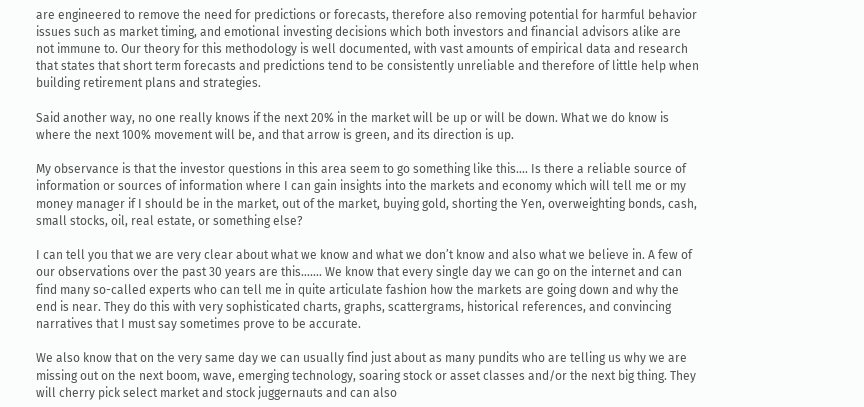are engineered to remove the need for predictions or forecasts, therefore also removing potential for harmful behavior issues such as market timing, and emotional investing decisions which both investors and financial advisors alike are not immune to. Our theory for this methodology is well documented, with vast amounts of empirical data and research that states that short term forecasts and predictions tend to be consistently unreliable and therefore of little help when building retirement plans and strategies.

Said another way, no one really knows if the next 20% in the market will be up or will be down. What we do know is where the next 100% movement will be, and that arrow is green, and its direction is up.

My observance is that the investor questions in this area seem to go something like this…. Is there a reliable source of information or sources of information where I can gain insights into the markets and economy which will tell me or my money manager if I should be in the market, out of the market, buying gold, shorting the Yen, overweighting bonds, cash, small stocks, oil, real estate, or something else?

I can tell you that we are very clear about what we know and what we don’t know and also what we believe in. A few of our observations over the past 30 years are this……. We know that every single day we can go on the internet and can find many so-called experts who can tell me in quite articulate fashion how the markets are going down and why the end is near. They do this with very sophisticated charts, graphs, scattergrams, historical references, and convincing narratives that I must say sometimes prove to be accurate.

We also know that on the very same day we can usually find just about as many pundits who are telling us why we are missing out on the next boom, wave, emerging technology, soaring stock or asset classes and/or the next big thing. They will cherry pick select market and stock juggernauts and can also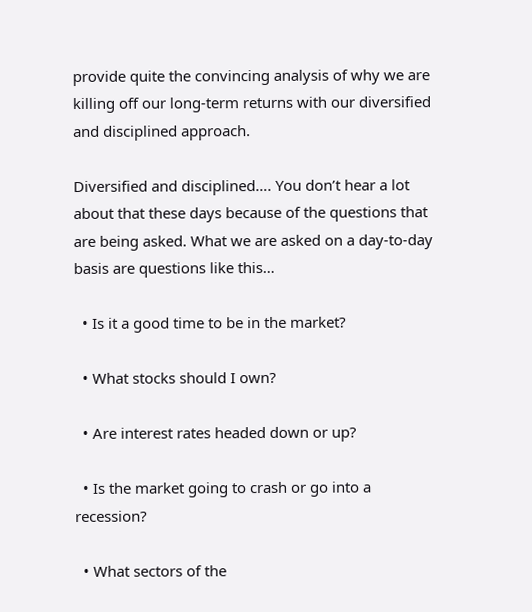provide quite the convincing analysis of why we are killing off our long-term returns with our diversified and disciplined approach.

Diversified and disciplined…. You don’t hear a lot about that these days because of the questions that are being asked. What we are asked on a day-to-day basis are questions like this…

  • Is it a good time to be in the market?

  • What stocks should I own?

  • Are interest rates headed down or up?

  • Is the market going to crash or go into a recession?

  • What sectors of the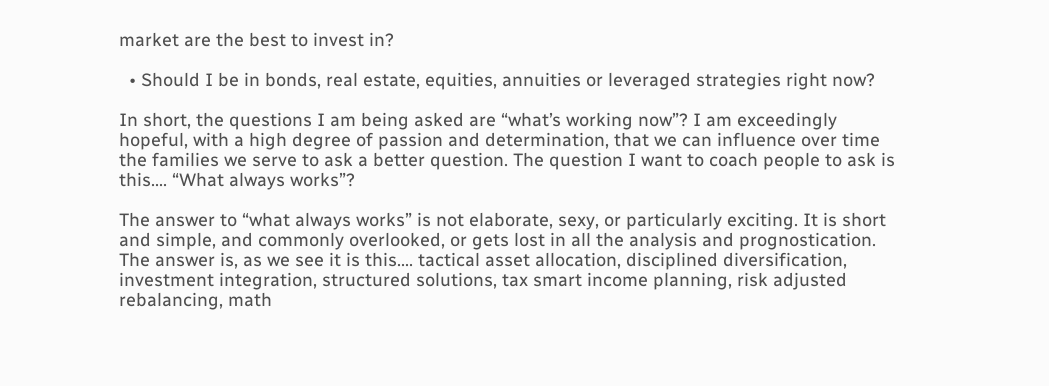market are the best to invest in?

  • Should I be in bonds, real estate, equities, annuities or leveraged strategies right now?

In short, the questions I am being asked are “what’s working now”? I am exceedingly hopeful, with a high degree of passion and determination, that we can influence over time the families we serve to ask a better question. The question I want to coach people to ask is this…. “What always works”?

The answer to “what always works” is not elaborate, sexy, or particularly exciting. It is short and simple, and commonly overlooked, or gets lost in all the analysis and prognostication. The answer is, as we see it is this…. tactical asset allocation, disciplined diversification, investment integration, structured solutions, tax smart income planning, risk adjusted rebalancing, math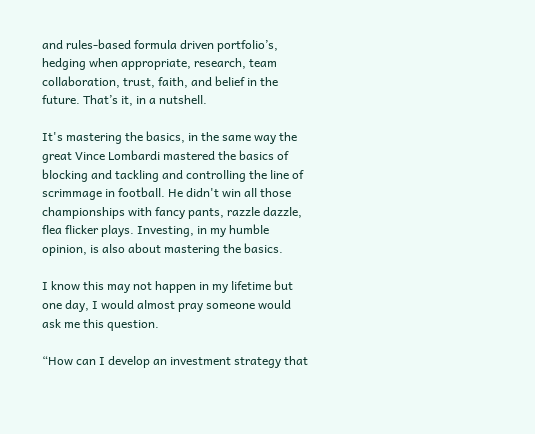and rules-based formula driven portfolio’s, hedging when appropriate, research, team collaboration, trust, faith, and belief in the future. That’s it, in a nutshell.

It's mastering the basics, in the same way the great Vince Lombardi mastered the basics of blocking and tackling and controlling the line of scrimmage in football. He didn't win all those championships with fancy pants, razzle dazzle, flea flicker plays. Investing, in my humble opinion, is also about mastering the basics.

I know this may not happen in my lifetime but one day, I would almost pray someone would ask me this question.

“How can I develop an investment strategy that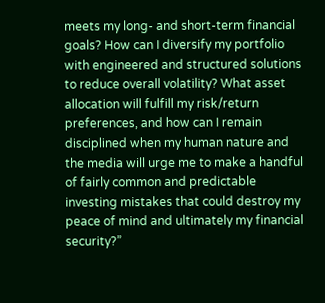meets my long- and short-term financial goals? How can I diversify my portfolio with engineered and structured solutions to reduce overall volatility? What asset allocation will fulfill my risk/return preferences, and how can I remain disciplined when my human nature and the media will urge me to make a handful of fairly common and predictable investing mistakes that could destroy my peace of mind and ultimately my financial security?”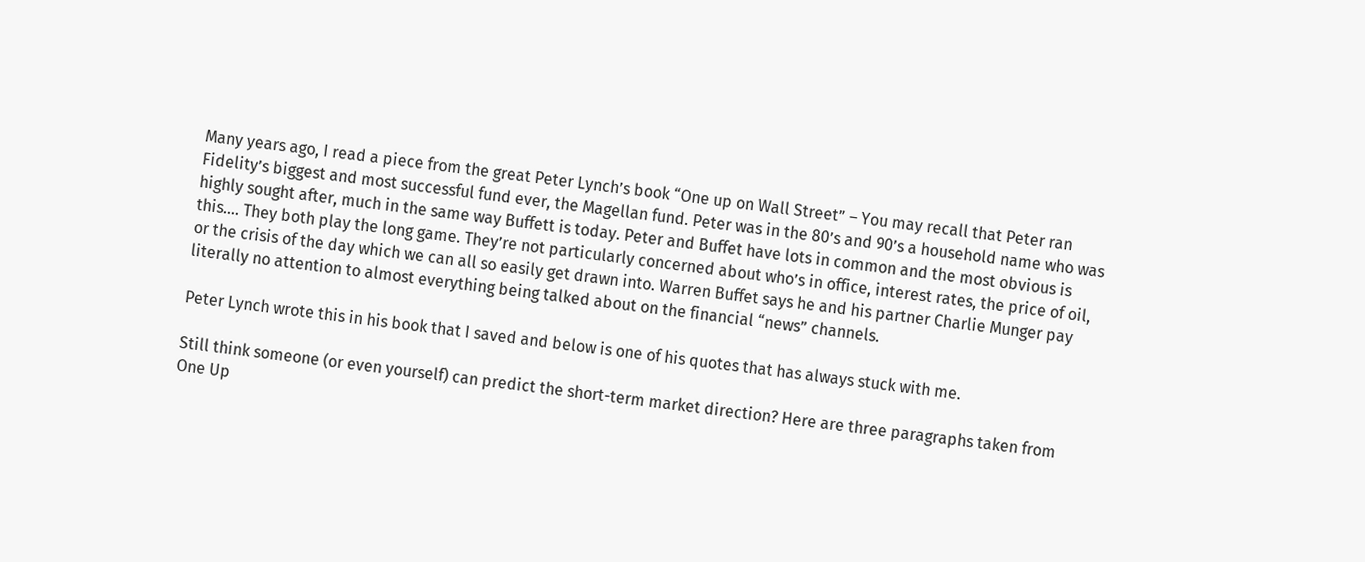Many years ago, I read a piece from the great Peter Lynch’s book “One up on Wall Street” – You may recall that Peter ran Fidelity’s biggest and most successful fund ever, the Magellan fund. Peter was in the 80’s and 90’s a household name who was highly sought after, much in the same way Buffett is today. Peter and Buffet have lots in common and the most obvious is this…. They both play the long game. They’re not particularly concerned about who’s in office, interest rates, the price of oil, or the crisis of the day which we can all so easily get drawn into. Warren Buffet says he and his partner Charlie Munger pay literally no attention to almost everything being talked about on the financial “news” channels.

Peter Lynch wrote this in his book that I saved and below is one of his quotes that has always stuck with me.

Still think someone (or even yourself) can predict the short-term market direction? Here are three paragraphs taken from One Up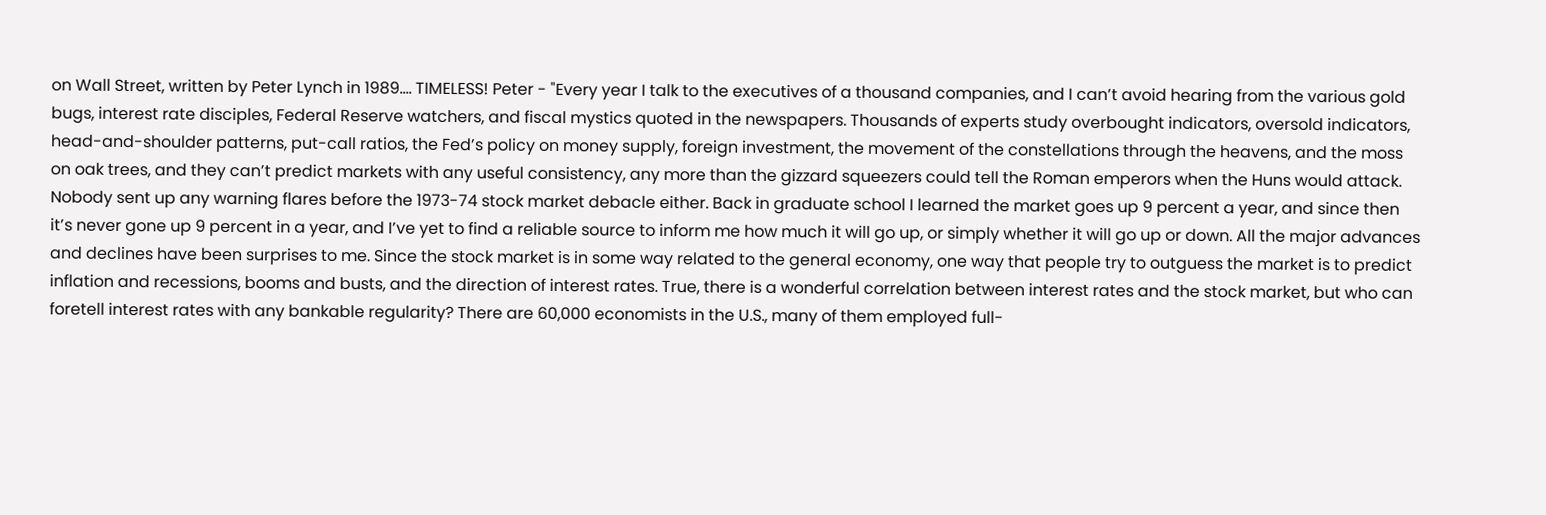on Wall Street, written by Peter Lynch in 1989…. TIMELESS! Peter - "Every year I talk to the executives of a thousand companies, and I can’t avoid hearing from the various gold bugs, interest rate disciples, Federal Reserve watchers, and fiscal mystics quoted in the newspapers. Thousands of experts study overbought indicators, oversold indicators, head-and-shoulder patterns, put-call ratios, the Fed’s policy on money supply, foreign investment, the movement of the constellations through the heavens, and the moss on oak trees, and they can’t predict markets with any useful consistency, any more than the gizzard squeezers could tell the Roman emperors when the Huns would attack. Nobody sent up any warning flares before the 1973-74 stock market debacle either. Back in graduate school I learned the market goes up 9 percent a year, and since then it’s never gone up 9 percent in a year, and I’ve yet to find a reliable source to inform me how much it will go up, or simply whether it will go up or down. All the major advances and declines have been surprises to me. Since the stock market is in some way related to the general economy, one way that people try to outguess the market is to predict inflation and recessions, booms and busts, and the direction of interest rates. True, there is a wonderful correlation between interest rates and the stock market, but who can foretell interest rates with any bankable regularity? There are 60,000 economists in the U.S., many of them employed full-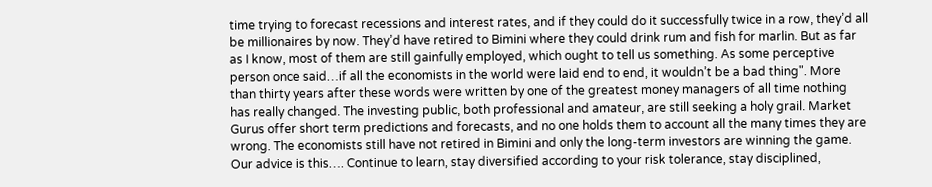time trying to forecast recessions and interest rates, and if they could do it successfully twice in a row, they’d all be millionaires by now. They’d have retired to Bimini where they could drink rum and fish for marlin. But as far as I know, most of them are still gainfully employed, which ought to tell us something. As some perceptive person once said…if all the economists in the world were laid end to end, it wouldn’t be a bad thing". More than thirty years after these words were written by one of the greatest money managers of all time nothing has really changed. The investing public, both professional and amateur, are still seeking a holy grail. Market Gurus offer short term predictions and forecasts, and no one holds them to account all the many times they are wrong. The economists still have not retired in Bimini and only the long-term investors are winning the game. Our advice is this…. Continue to learn, stay diversified according to your risk tolerance, stay disciplined,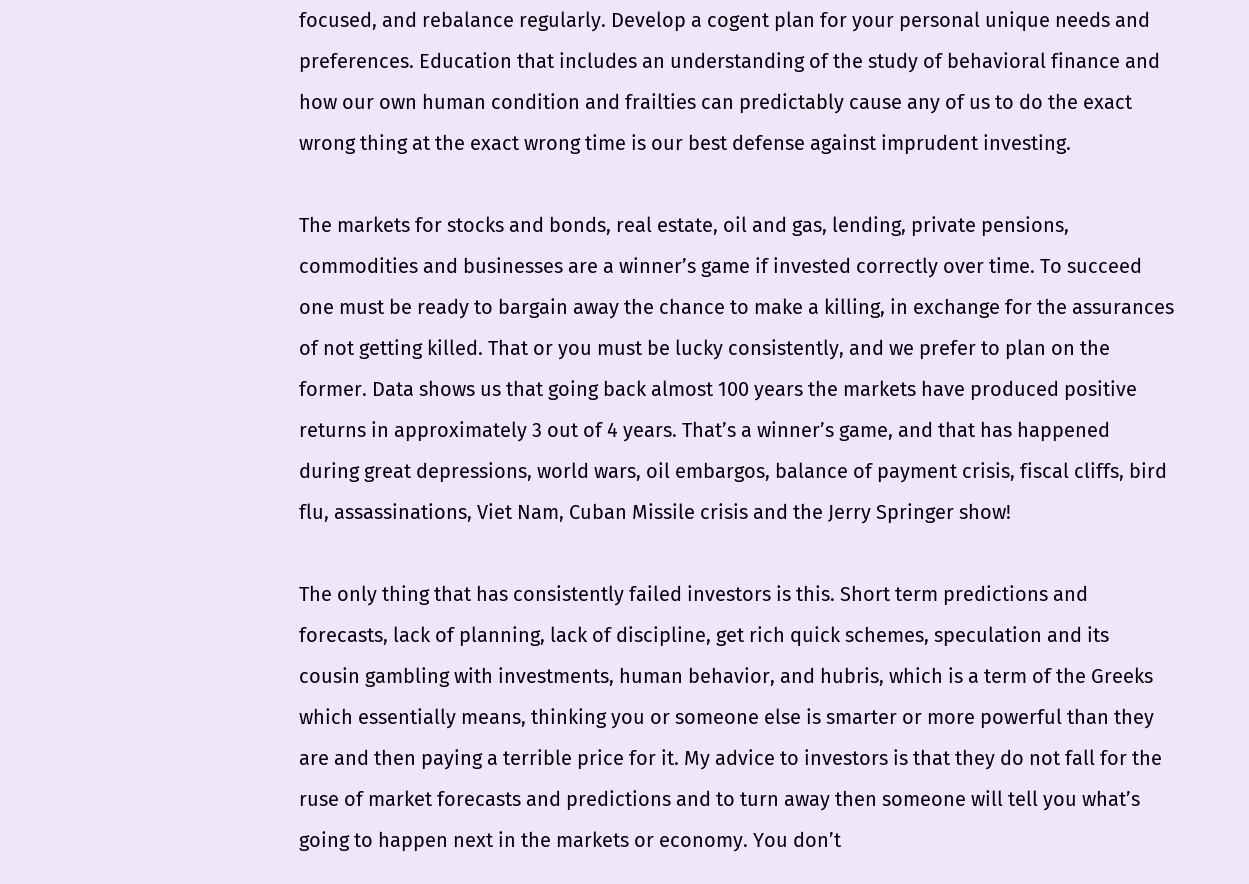focused, and rebalance regularly. Develop a cogent plan for your personal unique needs and preferences. Education that includes an understanding of the study of behavioral finance and how our own human condition and frailties can predictably cause any of us to do the exact wrong thing at the exact wrong time is our best defense against imprudent investing.

The markets for stocks and bonds, real estate, oil and gas, lending, private pensions, commodities and businesses are a winner’s game if invested correctly over time. To succeed one must be ready to bargain away the chance to make a killing, in exchange for the assurances of not getting killed. That or you must be lucky consistently, and we prefer to plan on the former. Data shows us that going back almost 100 years the markets have produced positive returns in approximately 3 out of 4 years. That’s a winner’s game, and that has happened during great depressions, world wars, oil embargos, balance of payment crisis, fiscal cliffs, bird flu, assassinations, Viet Nam, Cuban Missile crisis and the Jerry Springer show!

The only thing that has consistently failed investors is this. Short term predictions and forecasts, lack of planning, lack of discipline, get rich quick schemes, speculation and its cousin gambling with investments, human behavior, and hubris, which is a term of the Greeks which essentially means, thinking you or someone else is smarter or more powerful than they are and then paying a terrible price for it. My advice to investors is that they do not fall for the ruse of market forecasts and predictions and to turn away then someone will tell you what’s going to happen next in the markets or economy. You don’t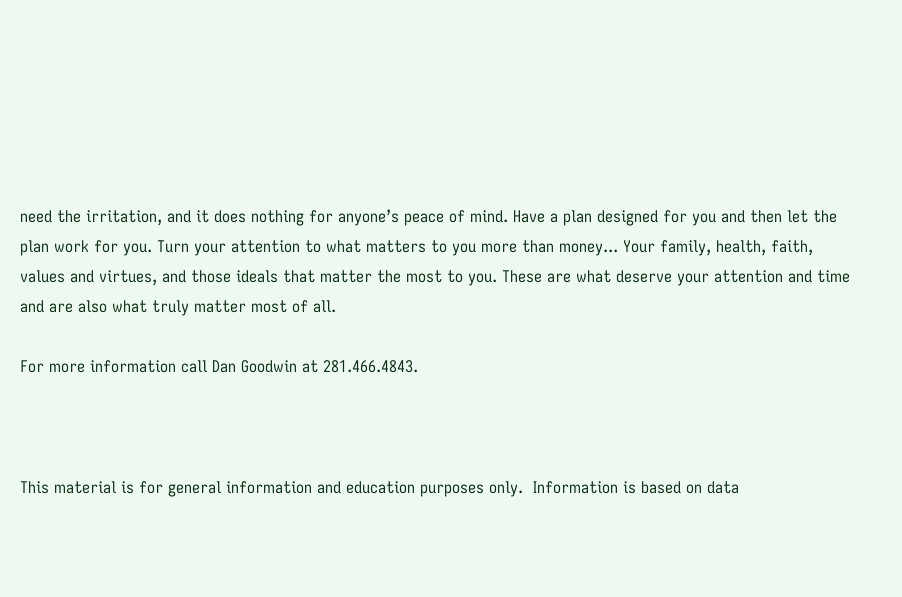need the irritation, and it does nothing for anyone’s peace of mind. Have a plan designed for you and then let the plan work for you. Turn your attention to what matters to you more than money... Your family, health, faith, values and virtues, and those ideals that matter the most to you. These are what deserve your attention and time and are also what truly matter most of all.

For more information call Dan Goodwin at 281.466.4843.



This material is for general information and education purposes only.  Information is based on data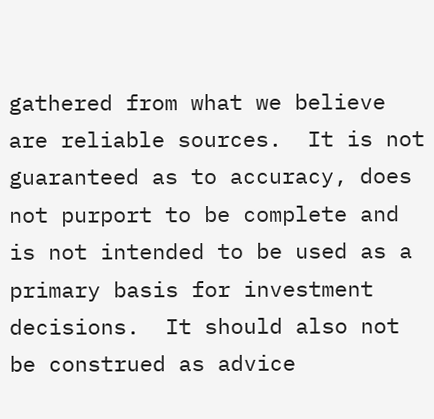gathered from what we believe are reliable sources.  It is not guaranteed as to accuracy, does not purport to be complete and is not intended to be used as a primary basis for investment decisions.  It should also not be construed as advice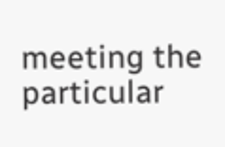meeting the particular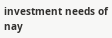investment needs of nay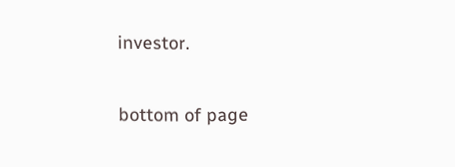investor.

bottom of page